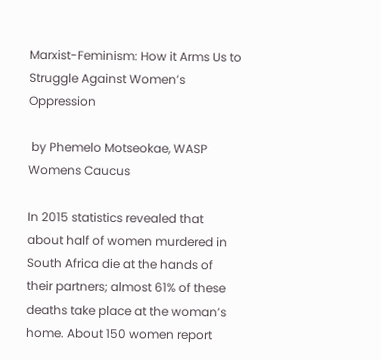Marxist-Feminism: How it Arms Us to Struggle Against Women’s Oppression

 by Phemelo Motseokae, WASP Womens Caucus

In 2015 statistics revealed that about half of women murdered in South Africa die at the hands of their partners; almost 61% of these deaths take place at the woman’s home. About 150 women report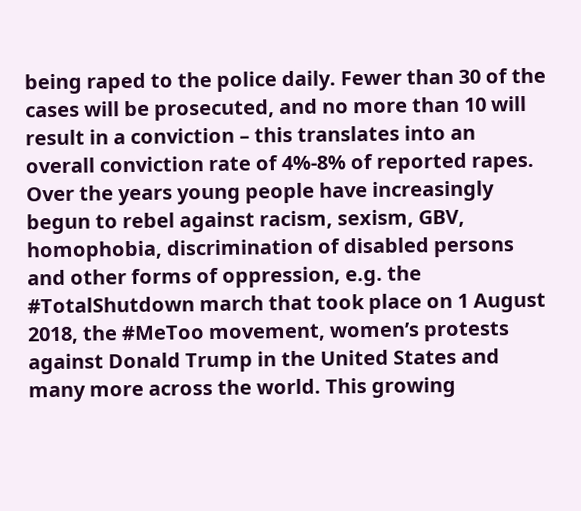being raped to the police daily. Fewer than 30 of the cases will be prosecuted, and no more than 10 will result in a conviction – this translates into an overall conviction rate of 4%-8% of reported rapes. Over the years young people have increasingly begun to rebel against racism, sexism, GBV, homophobia, discrimination of disabled persons and other forms of oppression, e.g. the #TotalShutdown march that took place on 1 August 2018, the #MeToo movement, women’s protests against Donald Trump in the United States and many more across the world. This growing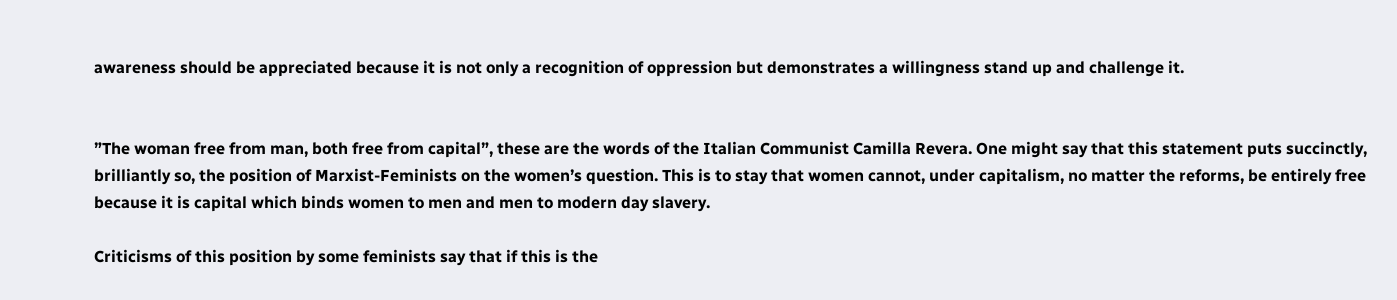awareness should be appreciated because it is not only a recognition of oppression but demonstrates a willingness stand up and challenge it.


”The woman free from man, both free from capital”, these are the words of the Italian Communist Camilla Revera. One might say that this statement puts succinctly, brilliantly so, the position of Marxist-Feminists on the women’s question. This is to stay that women cannot, under capitalism, no matter the reforms, be entirely free because it is capital which binds women to men and men to modern day slavery.

Criticisms of this position by some feminists say that if this is the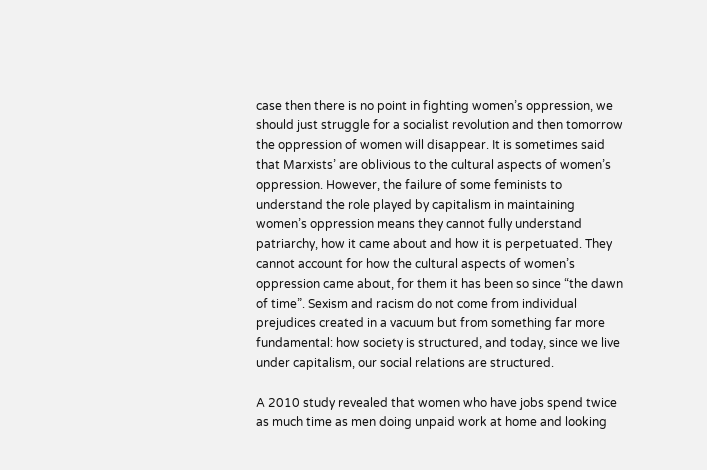case then there is no point in fighting women’s oppression, we should just struggle for a socialist revolution and then tomorrow the oppression of women will disappear. It is sometimes said that Marxists’ are oblivious to the cultural aspects of women’s oppression. However, the failure of some feminists to understand the role played by capitalism in maintaining women’s oppression means they cannot fully understand patriarchy, how it came about and how it is perpetuated. They cannot account for how the cultural aspects of women’s oppression came about, for them it has been so since “the dawn of time”. Sexism and racism do not come from individual prejudices created in a vacuum but from something far more fundamental: how society is structured, and today, since we live under capitalism, our social relations are structured.

A 2010 study revealed that women who have jobs spend twice as much time as men doing unpaid work at home and looking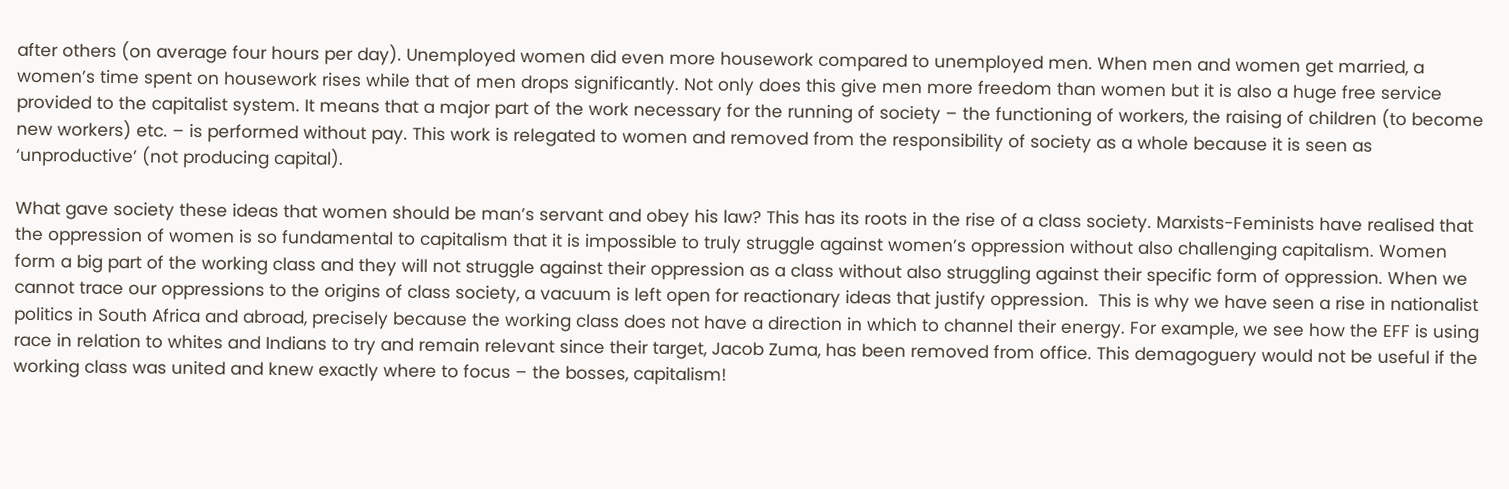after others (on average four hours per day). Unemployed women did even more housework compared to unemployed men. When men and women get married, a women’s time spent on housework rises while that of men drops significantly. Not only does this give men more freedom than women but it is also a huge free service provided to the capitalist system. It means that a major part of the work necessary for the running of society – the functioning of workers, the raising of children (to become new workers) etc. – is performed without pay. This work is relegated to women and removed from the responsibility of society as a whole because it is seen as ‘unproductive’ (not producing capital).

What gave society these ideas that women should be man’s servant and obey his law? This has its roots in the rise of a class society. Marxists-Feminists have realised that the oppression of women is so fundamental to capitalism that it is impossible to truly struggle against women’s oppression without also challenging capitalism. Women form a big part of the working class and they will not struggle against their oppression as a class without also struggling against their specific form of oppression. When we cannot trace our oppressions to the origins of class society, a vacuum is left open for reactionary ideas that justify oppression.  This is why we have seen a rise in nationalist politics in South Africa and abroad, precisely because the working class does not have a direction in which to channel their energy. For example, we see how the EFF is using race in relation to whites and Indians to try and remain relevant since their target, Jacob Zuma, has been removed from office. This demagoguery would not be useful if the working class was united and knew exactly where to focus – the bosses, capitalism!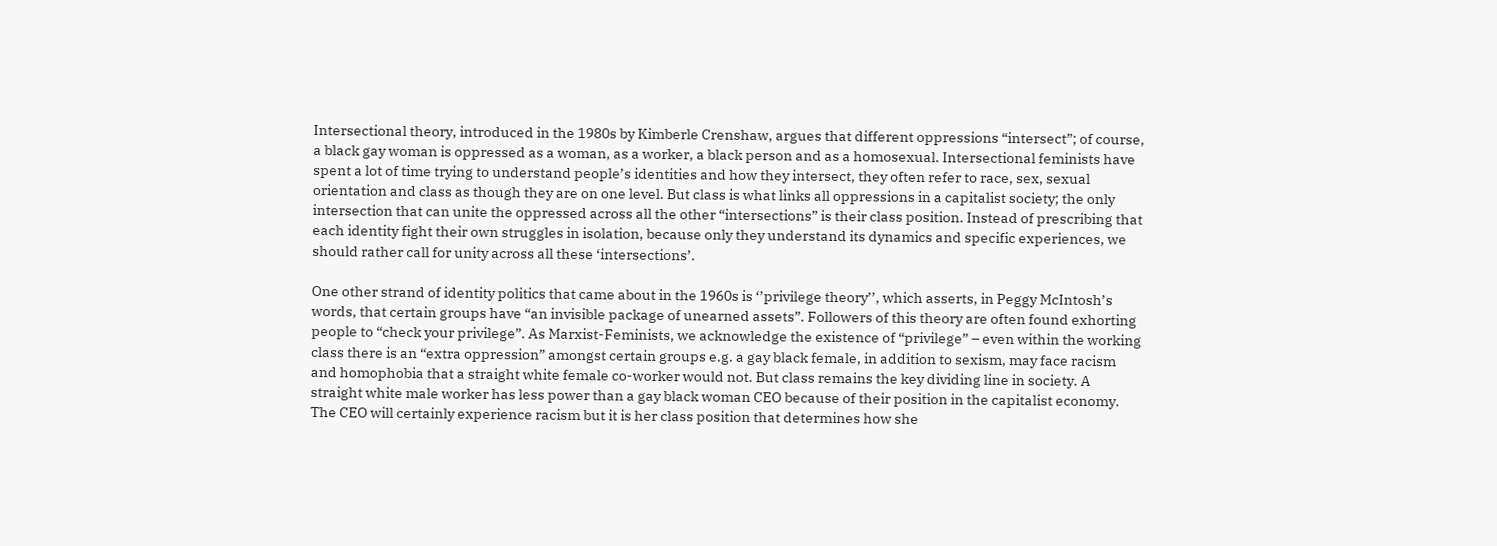Intersectional theory, introduced in the 1980s by Kimberle Crenshaw, argues that different oppressions “intersect”; of course, a black gay woman is oppressed as a woman, as a worker, a black person and as a homosexual. Intersectional feminists have spent a lot of time trying to understand people’s identities and how they intersect, they often refer to race, sex, sexual orientation and class as though they are on one level. But class is what links all oppressions in a capitalist society; the only intersection that can unite the oppressed across all the other “intersections” is their class position. Instead of prescribing that each identity fight their own struggles in isolation, because only they understand its dynamics and specific experiences, we should rather call for unity across all these ‘intersections’.

One other strand of identity politics that came about in the 1960s is ‘’privilege theory’’, which asserts, in Peggy McIntosh’s words, that certain groups have “an invisible package of unearned assets”. Followers of this theory are often found exhorting people to “check your privilege”. As Marxist-Feminists, we acknowledge the existence of “privilege” – even within the working class there is an “extra oppression” amongst certain groups e.g. a gay black female, in addition to sexism, may face racism and homophobia that a straight white female co-worker would not. But class remains the key dividing line in society. A straight white male worker has less power than a gay black woman CEO because of their position in the capitalist economy. The CEO will certainly experience racism but it is her class position that determines how she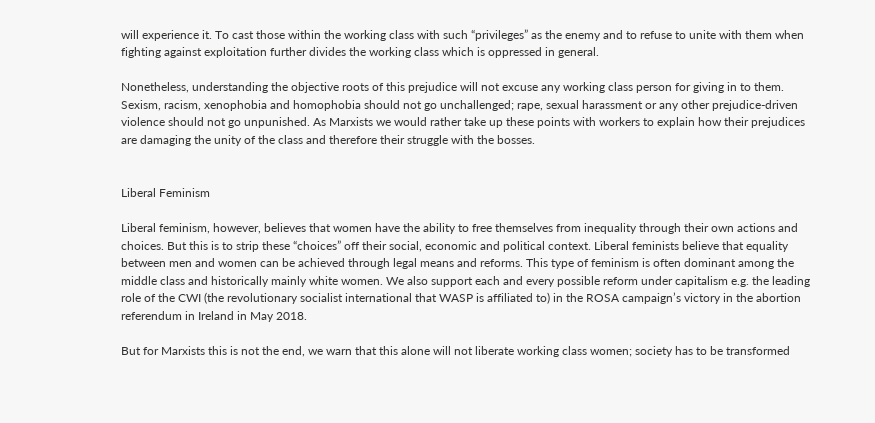will experience it. To cast those within the working class with such “privileges” as the enemy and to refuse to unite with them when fighting against exploitation further divides the working class which is oppressed in general.

Nonetheless, understanding the objective roots of this prejudice will not excuse any working class person for giving in to them. Sexism, racism, xenophobia and homophobia should not go unchallenged; rape, sexual harassment or any other prejudice-driven violence should not go unpunished. As Marxists we would rather take up these points with workers to explain how their prejudices are damaging the unity of the class and therefore their struggle with the bosses.


Liberal Feminism

Liberal feminism, however, believes that women have the ability to free themselves from inequality through their own actions and choices. But this is to strip these “choices” off their social, economic and political context. Liberal feminists believe that equality between men and women can be achieved through legal means and reforms. This type of feminism is often dominant among the middle class and historically mainly white women. We also support each and every possible reform under capitalism e.g. the leading role of the CWI (the revolutionary socialist international that WASP is affiliated to) in the ROSA campaign’s victory in the abortion referendum in Ireland in May 2018.

But for Marxists this is not the end, we warn that this alone will not liberate working class women; society has to be transformed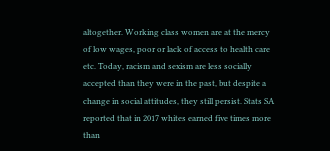altogether. Working class women are at the mercy of low wages, poor or lack of access to health care etc. Today, racism and sexism are less socially accepted than they were in the past, but despite a change in social attitudes, they still persist. Stats SA reported that in 2017 whites earned five times more than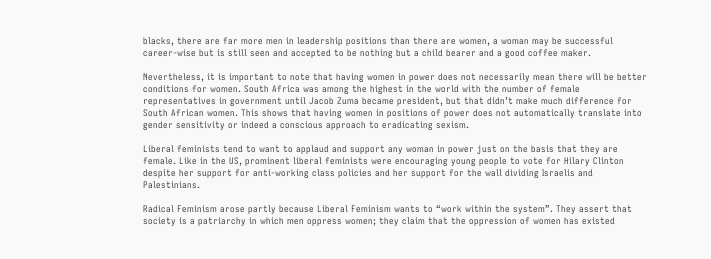blacks, there are far more men in leadership positions than there are women, a woman may be successful career-wise but is still seen and accepted to be nothing but a child bearer and a good coffee maker.

Nevertheless, it is important to note that having women in power does not necessarily mean there will be better conditions for women. South Africa was among the highest in the world with the number of female representatives in government until Jacob Zuma became president, but that didn’t make much difference for South African women. This shows that having women in positions of power does not automatically translate into gender sensitivity or indeed a conscious approach to eradicating sexism.

Liberal feminists tend to want to applaud and support any woman in power just on the basis that they are female. Like in the US, prominent liberal feminists were encouraging young people to vote for Hilary Clinton despite her support for anti-working class policies and her support for the wall dividing Israelis and Palestinians.

Radical Feminism arose partly because Liberal Feminism wants to “work within the system”. They assert that society is a patriarchy in which men oppress women; they claim that the oppression of women has existed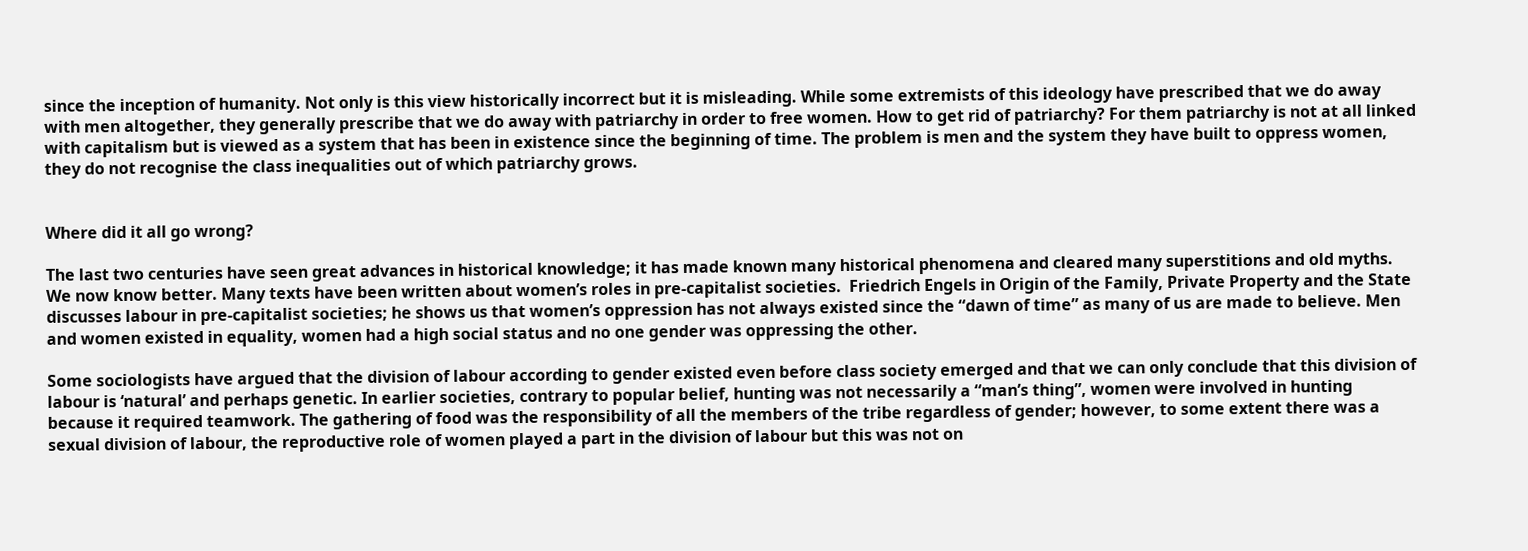since the inception of humanity. Not only is this view historically incorrect but it is misleading. While some extremists of this ideology have prescribed that we do away with men altogether, they generally prescribe that we do away with patriarchy in order to free women. How to get rid of patriarchy? For them patriarchy is not at all linked with capitalism but is viewed as a system that has been in existence since the beginning of time. The problem is men and the system they have built to oppress women, they do not recognise the class inequalities out of which patriarchy grows.


Where did it all go wrong?

The last two centuries have seen great advances in historical knowledge; it has made known many historical phenomena and cleared many superstitions and old myths. We now know better. Many texts have been written about women’s roles in pre-capitalist societies.  Friedrich Engels in Origin of the Family, Private Property and the State discusses labour in pre-capitalist societies; he shows us that women’s oppression has not always existed since the “dawn of time” as many of us are made to believe. Men and women existed in equality, women had a high social status and no one gender was oppressing the other.

Some sociologists have argued that the division of labour according to gender existed even before class society emerged and that we can only conclude that this division of labour is ‘natural’ and perhaps genetic. In earlier societies, contrary to popular belief, hunting was not necessarily a “man’s thing”, women were involved in hunting because it required teamwork. The gathering of food was the responsibility of all the members of the tribe regardless of gender; however, to some extent there was a sexual division of labour, the reproductive role of women played a part in the division of labour but this was not on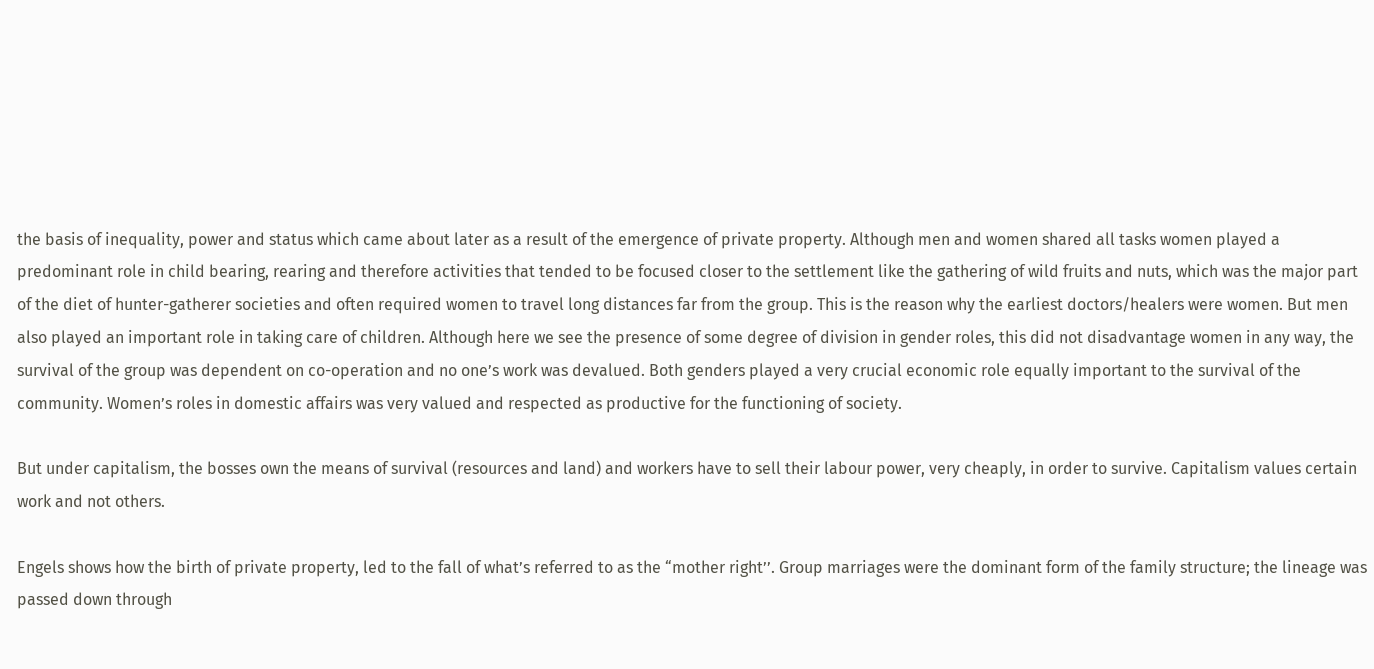the basis of inequality, power and status which came about later as a result of the emergence of private property. Although men and women shared all tasks women played a predominant role in child bearing, rearing and therefore activities that tended to be focused closer to the settlement like the gathering of wild fruits and nuts, which was the major part of the diet of hunter-gatherer societies and often required women to travel long distances far from the group. This is the reason why the earliest doctors/healers were women. But men also played an important role in taking care of children. Although here we see the presence of some degree of division in gender roles, this did not disadvantage women in any way, the survival of the group was dependent on co-operation and no one’s work was devalued. Both genders played a very crucial economic role equally important to the survival of the community. Women’s roles in domestic affairs was very valued and respected as productive for the functioning of society.

But under capitalism, the bosses own the means of survival (resources and land) and workers have to sell their labour power, very cheaply, in order to survive. Capitalism values certain work and not others.

Engels shows how the birth of private property, led to the fall of what’s referred to as the “mother right’’. Group marriages were the dominant form of the family structure; the lineage was passed down through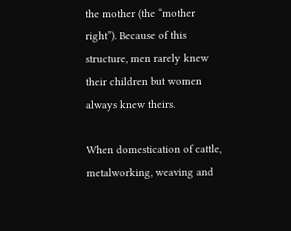the mother (the “mother right”). Because of this structure, men rarely knew their children but women always knew theirs.

When domestication of cattle, metalworking, weaving and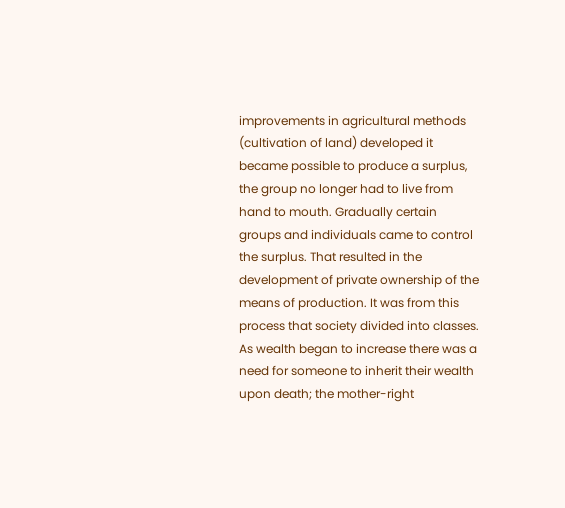improvements in agricultural methods (cultivation of land) developed it became possible to produce a surplus, the group no longer had to live from hand to mouth. Gradually certain groups and individuals came to control the surplus. That resulted in the development of private ownership of the means of production. It was from this process that society divided into classes. As wealth began to increase there was a need for someone to inherit their wealth upon death; the mother-right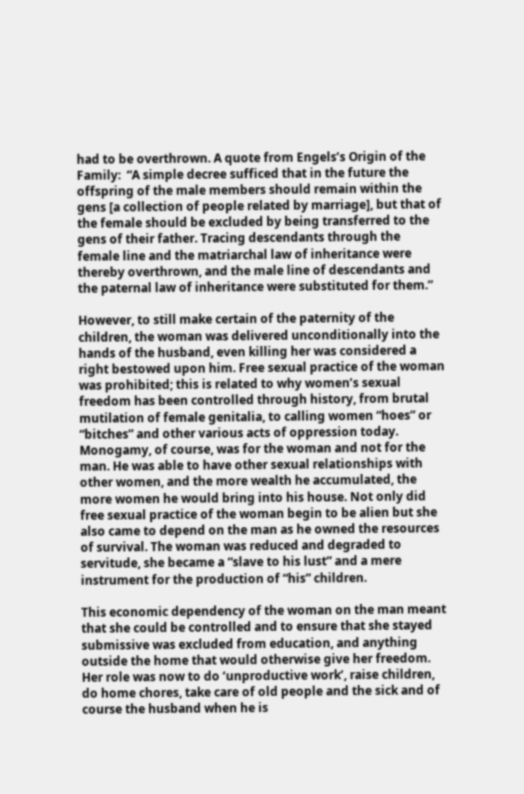had to be overthrown. A quote from Engels’s Origin of the Family:  “A simple decree sufficed that in the future the offspring of the male members should remain within the gens [a collection of people related by marriage], but that of the female should be excluded by being transferred to the gens of their father. Tracing descendants through the female line and the matriarchal law of inheritance were thereby overthrown, and the male line of descendants and the paternal law of inheritance were substituted for them.”

However, to still make certain of the paternity of the children, the woman was delivered unconditionally into the hands of the husband, even killing her was considered a right bestowed upon him. Free sexual practice of the woman was prohibited; this is related to why women’s sexual freedom has been controlled through history, from brutal mutilation of female genitalia, to calling women “hoes” or “bitches” and other various acts of oppression today. Monogamy, of course, was for the woman and not for the man. He was able to have other sexual relationships with other women, and the more wealth he accumulated, the more women he would bring into his house. Not only did free sexual practice of the woman begin to be alien but she also came to depend on the man as he owned the resources of survival. The woman was reduced and degraded to servitude, she became a “slave to his lust” and a mere instrument for the production of “his” children.

This economic dependency of the woman on the man meant that she could be controlled and to ensure that she stayed submissive was excluded from education, and anything outside the home that would otherwise give her freedom. Her role was now to do ‘unproductive work’, raise children, do home chores, take care of old people and the sick and of course the husband when he is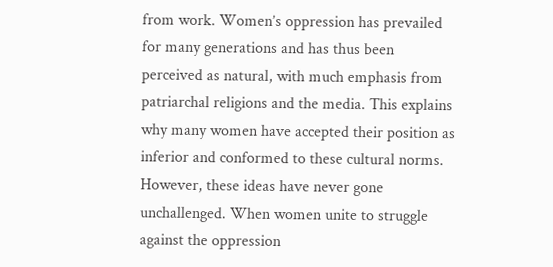from work. Women’s oppression has prevailed for many generations and has thus been perceived as natural, with much emphasis from patriarchal religions and the media. This explains why many women have accepted their position as inferior and conformed to these cultural norms. However, these ideas have never gone unchallenged. When women unite to struggle against the oppression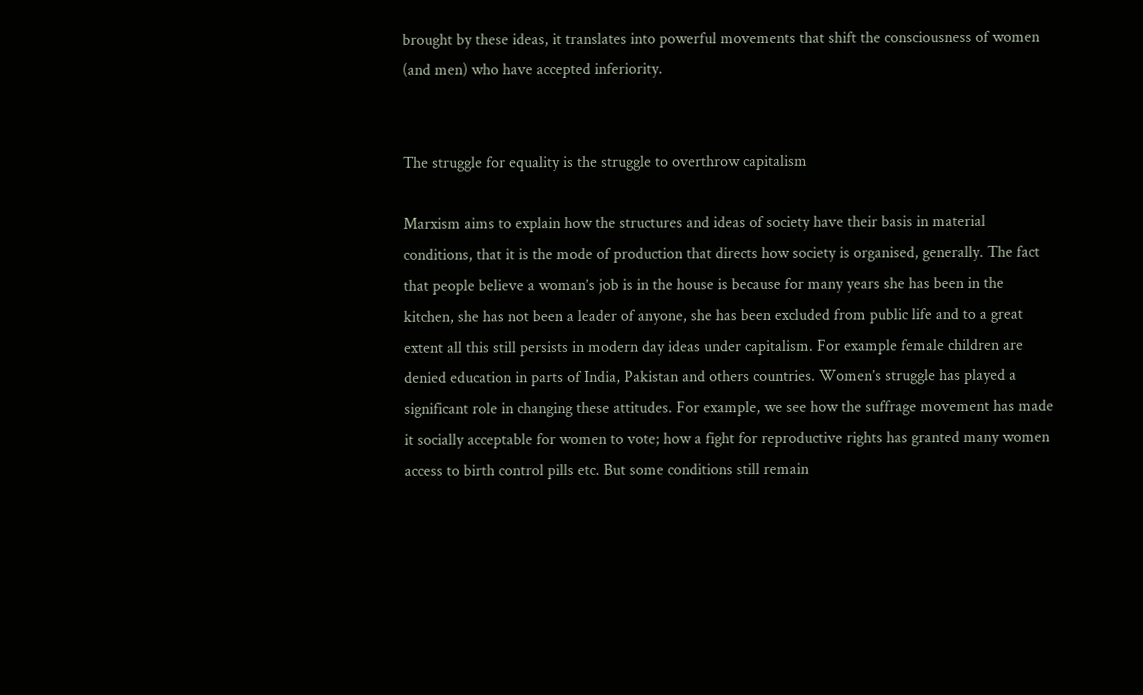brought by these ideas, it translates into powerful movements that shift the consciousness of women (and men) who have accepted inferiority.


The struggle for equality is the struggle to overthrow capitalism

Marxism aims to explain how the structures and ideas of society have their basis in material conditions, that it is the mode of production that directs how society is organised, generally. The fact that people believe a woman’s job is in the house is because for many years she has been in the kitchen, she has not been a leader of anyone, she has been excluded from public life and to a great extent all this still persists in modern day ideas under capitalism. For example female children are denied education in parts of India, Pakistan and others countries. Women’s struggle has played a significant role in changing these attitudes. For example, we see how the suffrage movement has made it socially acceptable for women to vote; how a fight for reproductive rights has granted many women access to birth control pills etc. But some conditions still remain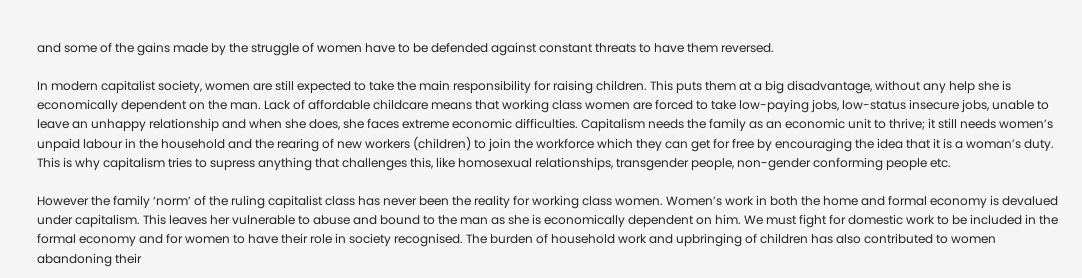and some of the gains made by the struggle of women have to be defended against constant threats to have them reversed.

In modern capitalist society, women are still expected to take the main responsibility for raising children. This puts them at a big disadvantage, without any help she is economically dependent on the man. Lack of affordable childcare means that working class women are forced to take low-paying jobs, low-status insecure jobs, unable to leave an unhappy relationship and when she does, she faces extreme economic difficulties. Capitalism needs the family as an economic unit to thrive; it still needs women’s unpaid labour in the household and the rearing of new workers (children) to join the workforce which they can get for free by encouraging the idea that it is a woman’s duty. This is why capitalism tries to supress anything that challenges this, like homosexual relationships, transgender people, non-gender conforming people etc.

However the family ‘norm’ of the ruling capitalist class has never been the reality for working class women. Women’s work in both the home and formal economy is devalued under capitalism. This leaves her vulnerable to abuse and bound to the man as she is economically dependent on him. We must fight for domestic work to be included in the formal economy and for women to have their role in society recognised. The burden of household work and upbringing of children has also contributed to women abandoning their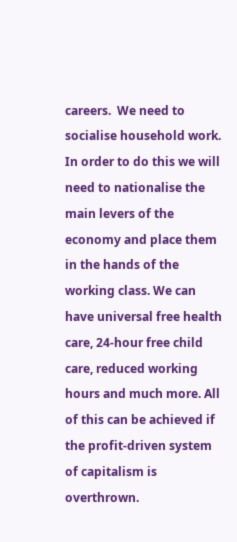careers.  We need to socialise household work. In order to do this we will need to nationalise the main levers of the economy and place them in the hands of the working class. We can have universal free health care, 24-hour free child care, reduced working hours and much more. All of this can be achieved if the profit-driven system of capitalism is overthrown.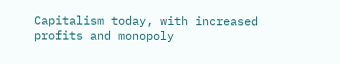Capitalism today, with increased profits and monopoly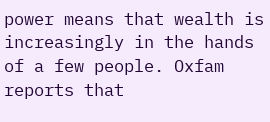power means that wealth is increasingly in the hands of a few people. Oxfam reports that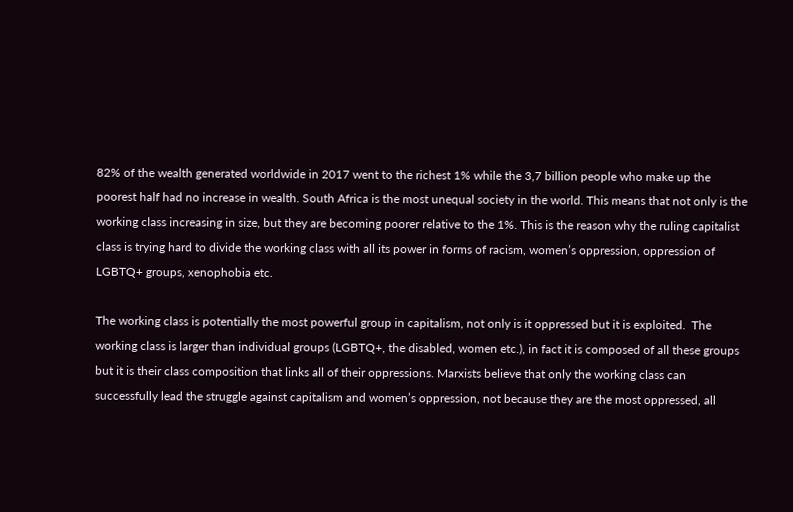82% of the wealth generated worldwide in 2017 went to the richest 1% while the 3,7 billion people who make up the poorest half had no increase in wealth. South Africa is the most unequal society in the world. This means that not only is the working class increasing in size, but they are becoming poorer relative to the 1%. This is the reason why the ruling capitalist class is trying hard to divide the working class with all its power in forms of racism, women’s oppression, oppression of LGBTQ+ groups, xenophobia etc.

The working class is potentially the most powerful group in capitalism, not only is it oppressed but it is exploited.  The working class is larger than individual groups (LGBTQ+, the disabled, women etc.), in fact it is composed of all these groups but it is their class composition that links all of their oppressions. Marxists believe that only the working class can successfully lead the struggle against capitalism and women’s oppression, not because they are the most oppressed, all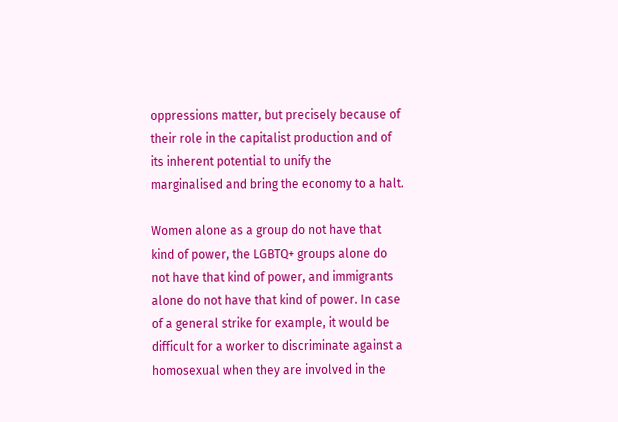oppressions matter, but precisely because of their role in the capitalist production and of its inherent potential to unify the marginalised and bring the economy to a halt.

Women alone as a group do not have that kind of power, the LGBTQ+ groups alone do not have that kind of power, and immigrants alone do not have that kind of power. In case of a general strike for example, it would be difficult for a worker to discriminate against a homosexual when they are involved in the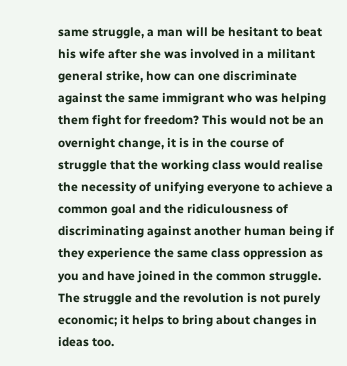same struggle, a man will be hesitant to beat his wife after she was involved in a militant general strike, how can one discriminate against the same immigrant who was helping them fight for freedom? This would not be an overnight change, it is in the course of struggle that the working class would realise the necessity of unifying everyone to achieve a common goal and the ridiculousness of discriminating against another human being if they experience the same class oppression as you and have joined in the common struggle. The struggle and the revolution is not purely economic; it helps to bring about changes in ideas too.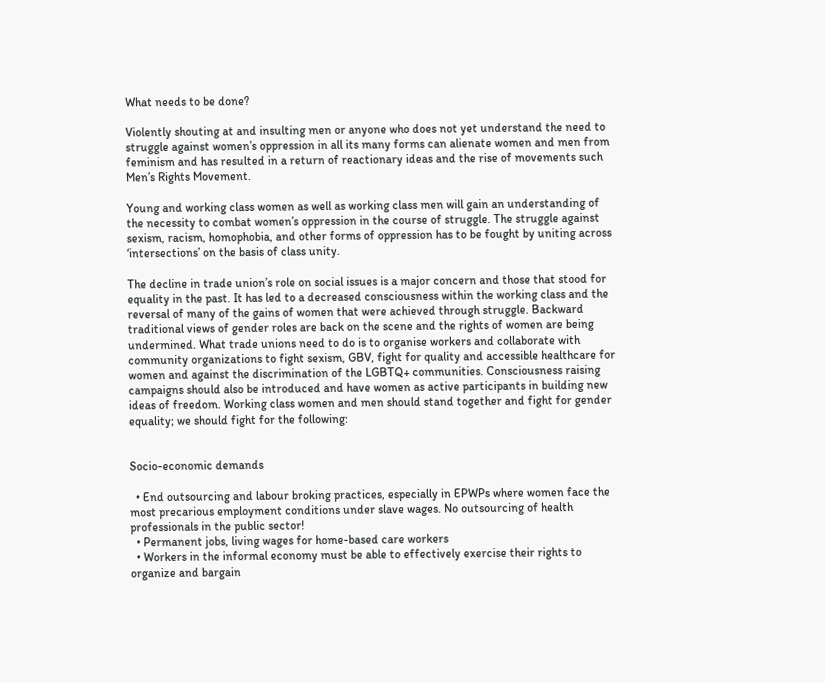What needs to be done?

Violently shouting at and insulting men or anyone who does not yet understand the need to struggle against women’s oppression in all its many forms can alienate women and men from feminism and has resulted in a return of reactionary ideas and the rise of movements such Men’s Rights Movement.

Young and working class women as well as working class men will gain an understanding of the necessity to combat women’s oppression in the course of struggle. The struggle against sexism, racism, homophobia, and other forms of oppression has to be fought by uniting across ‘intersections’ on the basis of class unity.

The decline in trade union’s role on social issues is a major concern and those that stood for equality in the past. It has led to a decreased consciousness within the working class and the reversal of many of the gains of women that were achieved through struggle. Backward traditional views of gender roles are back on the scene and the rights of women are being undermined. What trade unions need to do is to organise workers and collaborate with community organizations to fight sexism, GBV, fight for quality and accessible healthcare for women and against the discrimination of the LGBTQ+ communities. Consciousness raising campaigns should also be introduced and have women as active participants in building new ideas of freedom. Working class women and men should stand together and fight for gender equality; we should fight for the following:


Socio-economic demands

  • End outsourcing and labour broking practices, especially in EPWPs where women face the most precarious employment conditions under slave wages. No outsourcing of health professionals in the public sector!
  • Permanent jobs, living wages for home-based care workers
  • Workers in the informal economy must be able to effectively exercise their rights to organize and bargain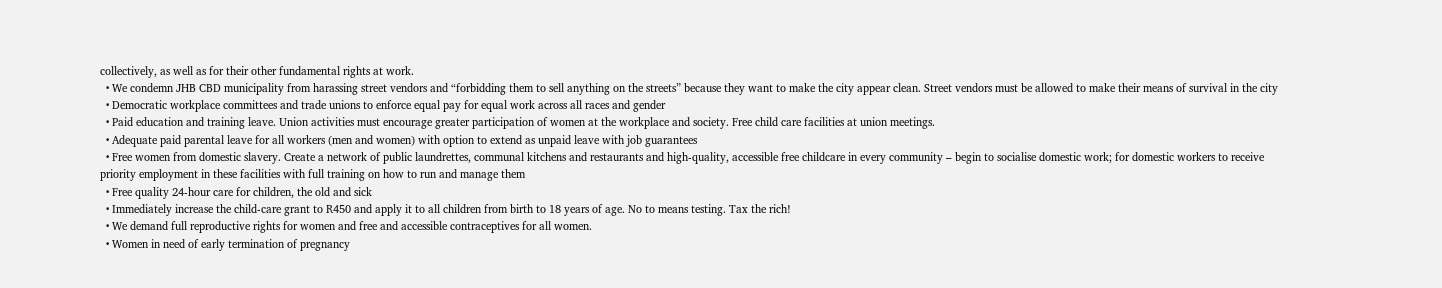collectively, as well as for their other fundamental rights at work.
  • We condemn JHB CBD municipality from harassing street vendors and “forbidding them to sell anything on the streets” because they want to make the city appear clean. Street vendors must be allowed to make their means of survival in the city
  • Democratic workplace committees and trade unions to enforce equal pay for equal work across all races and gender
  • Paid education and training leave. Union activities must encourage greater participation of women at the workplace and society. Free child care facilities at union meetings.
  • Adequate paid parental leave for all workers (men and women) with option to extend as unpaid leave with job guarantees
  • Free women from domestic slavery. Create a network of public laundrettes, communal kitchens and restaurants and high-quality, accessible free childcare in every community – begin to socialise domestic work; for domestic workers to receive priority employment in these facilities with full training on how to run and manage them
  • Free quality 24-hour care for children, the old and sick
  • Immediately increase the child-care grant to R450 and apply it to all children from birth to 18 years of age. No to means testing. Tax the rich!
  • We demand full reproductive rights for women and free and accessible contraceptives for all women.
  • Women in need of early termination of pregnancy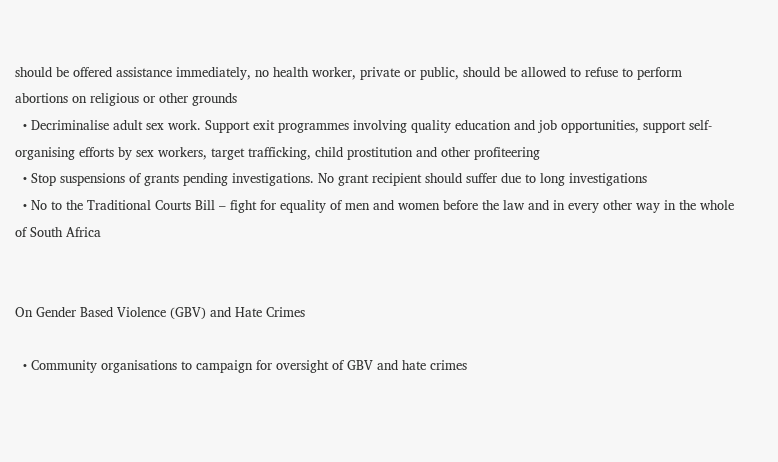should be offered assistance immediately, no health worker, private or public, should be allowed to refuse to perform abortions on religious or other grounds
  • Decriminalise adult sex work. Support exit programmes involving quality education and job opportunities, support self-organising efforts by sex workers, target trafficking, child prostitution and other profiteering
  • Stop suspensions of grants pending investigations. No grant recipient should suffer due to long investigations
  • No to the Traditional Courts Bill – fight for equality of men and women before the law and in every other way in the whole of South Africa


On Gender Based Violence (GBV) and Hate Crimes

  • Community organisations to campaign for oversight of GBV and hate crimes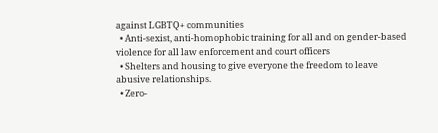against LGBTQ+ communities
  • Anti-sexist, anti-homophobic training for all and on gender-based violence for all law enforcement and court officers
  • Shelters and housing to give everyone the freedom to leave abusive relationships.
  • Zero-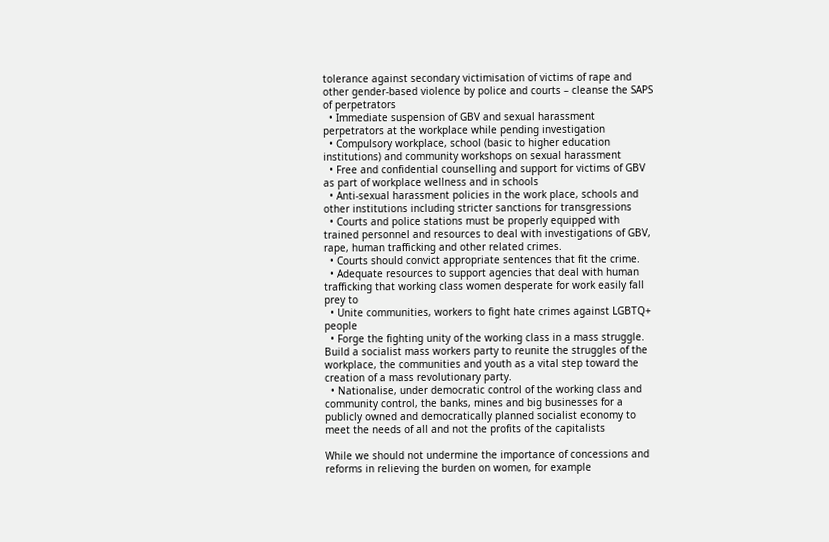tolerance against secondary victimisation of victims of rape and other gender-based violence by police and courts – cleanse the SAPS of perpetrators
  • Immediate suspension of GBV and sexual harassment perpetrators at the workplace while pending investigation
  • Compulsory workplace, school (basic to higher education institutions) and community workshops on sexual harassment
  • Free and confidential counselling and support for victims of GBV as part of workplace wellness and in schools
  • Anti-sexual harassment policies in the work place, schools and other institutions including stricter sanctions for transgressions
  • Courts and police stations must be properly equipped with trained personnel and resources to deal with investigations of GBV, rape, human trafficking and other related crimes.
  • Courts should convict appropriate sentences that fit the crime.
  • Adequate resources to support agencies that deal with human trafficking that working class women desperate for work easily fall prey to
  • Unite communities, workers to fight hate crimes against LGBTQ+ people
  • Forge the fighting unity of the working class in a mass struggle. Build a socialist mass workers party to reunite the struggles of the workplace, the communities and youth as a vital step toward the creation of a mass revolutionary party.
  • Nationalise, under democratic control of the working class and community control, the banks, mines and big businesses for a publicly owned and democratically planned socialist economy to meet the needs of all and not the profits of the capitalists

While we should not undermine the importance of concessions and reforms in relieving the burden on women, for example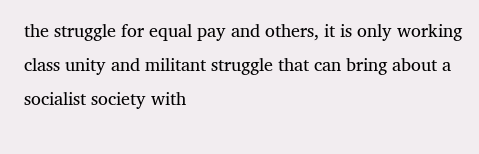the struggle for equal pay and others, it is only working class unity and militant struggle that can bring about a socialist society with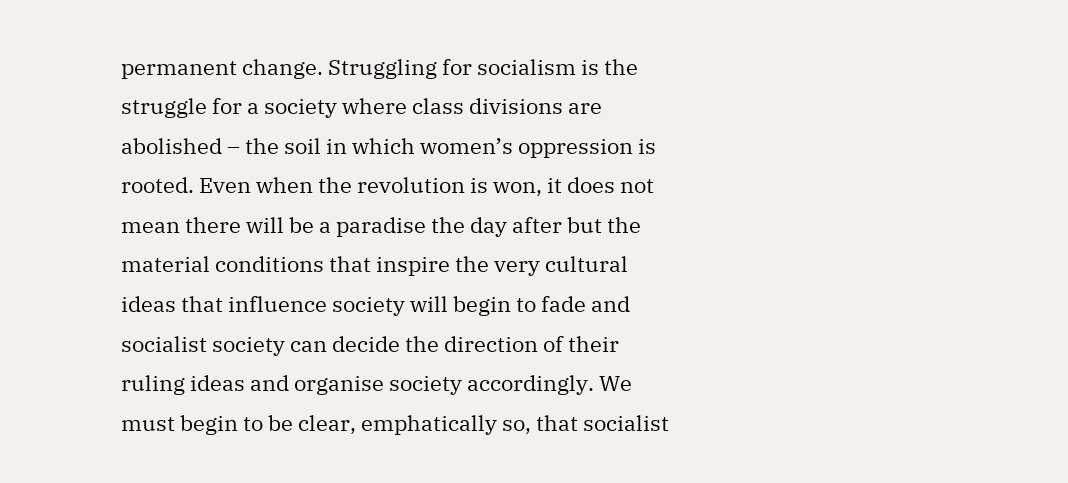permanent change. Struggling for socialism is the struggle for a society where class divisions are abolished – the soil in which women’s oppression is rooted. Even when the revolution is won, it does not mean there will be a paradise the day after but the material conditions that inspire the very cultural ideas that influence society will begin to fade and socialist society can decide the direction of their ruling ideas and organise society accordingly. We must begin to be clear, emphatically so, that socialist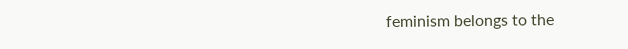feminism belongs to the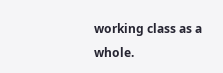working class as a whole.